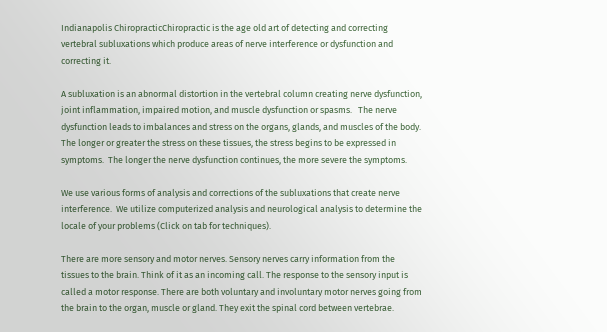Indianapolis ChiropracticChiropractic is the age old art of detecting and correcting vertebral subluxations which produce areas of nerve interference or dysfunction and correcting it.

A subluxation is an abnormal distortion in the vertebral column creating nerve dysfunction, joint inflammation, impaired motion, and muscle dysfunction or spasms.   The nerve dysfunction leads to imbalances and stress on the organs, glands, and muscles of the body.  The longer or greater the stress on these tissues, the stress begins to be expressed in symptoms.  The longer the nerve dysfunction continues, the more severe the symptoms.

We use various forms of analysis and corrections of the subluxations that create nerve interference.  We utilize computerized analysis and neurological analysis to determine the locale of your problems (Click on tab for techniques).

There are more sensory and motor nerves. Sensory nerves carry information from the tissues to the brain. Think of it as an incoming call. The response to the sensory input is called a motor response. There are both voluntary and involuntary motor nerves going from the brain to the organ, muscle or gland. They exit the spinal cord between vertebrae.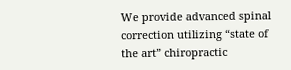We provide advanced spinal correction utilizing “state of the art” chiropractic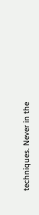techniques. Never in the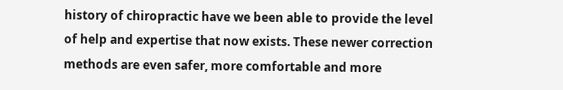history of chiropractic have we been able to provide the level of help and expertise that now exists. These newer correction methods are even safer, more comfortable and more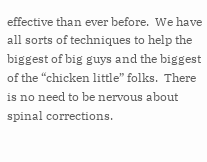effective than ever before.  We have all sorts of techniques to help the biggest of big guys and the biggest of the “chicken little” folks.  There is no need to be nervous about spinal corrections.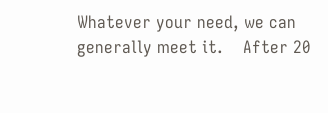Whatever your need, we can generally meet it.    After 20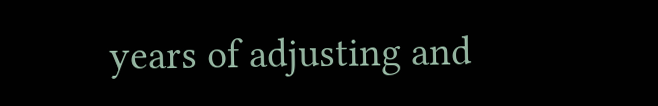years of adjusting and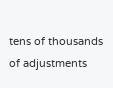tens of thousands of adjustments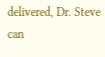delivered, Dr. Steve can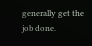generally get the job done.